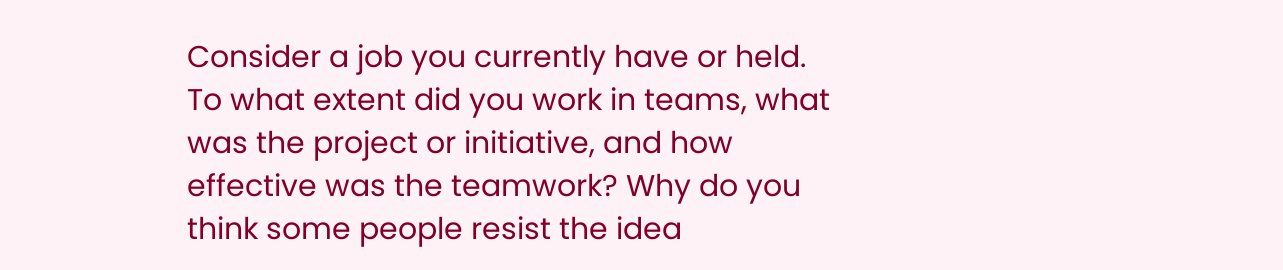Consider a job you currently have or held. To what extent did you work in teams, what was the project or initiative, and how effective was the teamwork? Why do you think some people resist the idea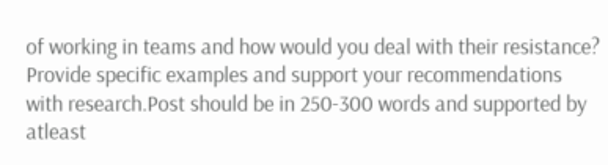of working in teams and how would you deal with their resistance? Provide specific examples and support your recommendations with research.Post should be in 250-300 words and supported by atleast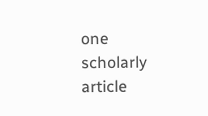one scholarly article